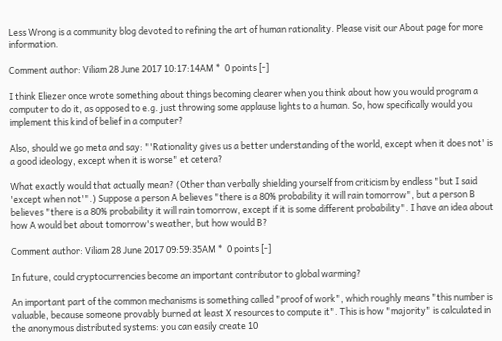Less Wrong is a community blog devoted to refining the art of human rationality. Please visit our About page for more information.

Comment author: Viliam 28 June 2017 10:17:14AM *  0 points [-]

I think Eliezer once wrote something about things becoming clearer when you think about how you would program a computer to do it, as opposed to e.g. just throwing some applause lights to a human. So, how specifically would you implement this kind of belief in a computer?

Also, should we go meta and say: "'Rationality gives us a better understanding of the world, except when it does not' is a good ideology, except when it is worse" et cetera?

What exactly would that actually mean? (Other than verbally shielding yourself from criticism by endless "but I said 'except when not'".) Suppose a person A believes "there is a 80% probability it will rain tomorrow", but a person B believes "there is a 80% probability it will rain tomorrow, except if it is some different probability". I have an idea about how A would bet about tomorrow's weather, but how would B?

Comment author: Viliam 28 June 2017 09:59:35AM *  0 points [-]

In future, could cryptocurrencies become an important contributor to global warming?

An important part of the common mechanisms is something called "proof of work", which roughly means "this number is valuable, because someone provably burned at least X resources to compute it". This is how "majority" is calculated in the anonymous distributed systems: you can easily create 10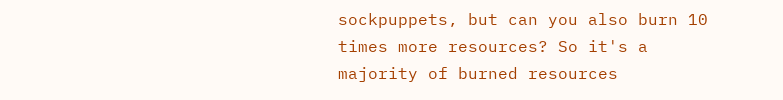sockpuppets, but can you also burn 10 times more resources? So it's a majority of burned resources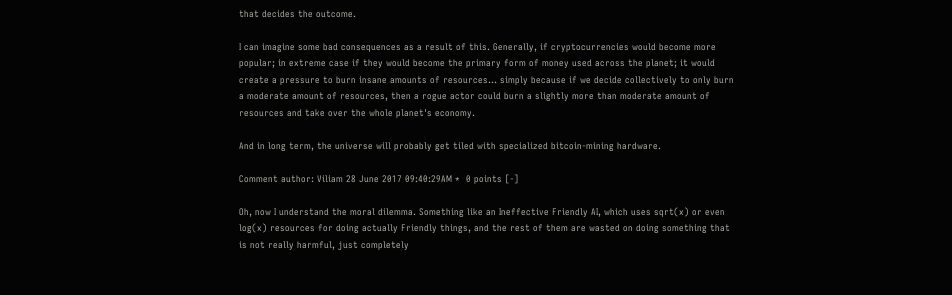that decides the outcome.

I can imagine some bad consequences as a result of this. Generally, if cryptocurrencies would become more popular; in extreme case if they would become the primary form of money used across the planet; it would create a pressure to burn insane amounts of resources... simply because if we decide collectively to only burn a moderate amount of resources, then a rogue actor could burn a slightly more than moderate amount of resources and take over the whole planet's economy.

And in long term, the universe will probably get tiled with specialized bitcoin-mining hardware.

Comment author: Viliam 28 June 2017 09:40:29AM *  0 points [-]

Oh, now I understand the moral dilemma. Something like an Ineffective Friendly AI, which uses sqrt(x) or even log(x) resources for doing actually Friendly things, and the rest of them are wasted on doing something that is not really harmful, just completely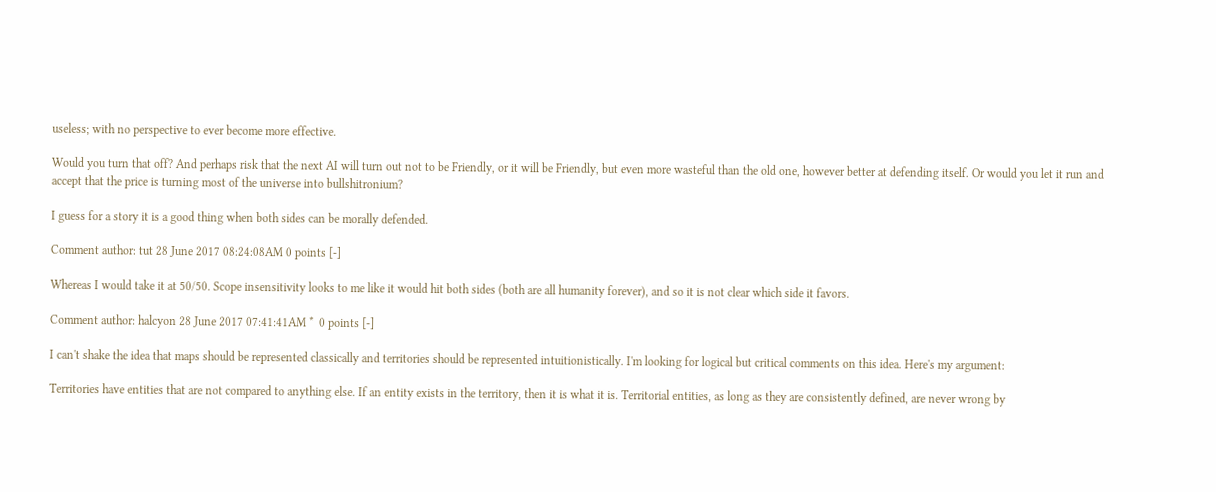useless; with no perspective to ever become more effective.

Would you turn that off? And perhaps risk that the next AI will turn out not to be Friendly, or it will be Friendly, but even more wasteful than the old one, however better at defending itself. Or would you let it run and accept that the price is turning most of the universe into bullshitronium?

I guess for a story it is a good thing when both sides can be morally defended.

Comment author: tut 28 June 2017 08:24:08AM 0 points [-]

Whereas I would take it at 50/50. Scope insensitivity looks to me like it would hit both sides (both are all humanity forever), and so it is not clear which side it favors.

Comment author: halcyon 28 June 2017 07:41:41AM *  0 points [-]

I can't shake the idea that maps should be represented classically and territories should be represented intuitionistically. I'm looking for logical but critical comments on this idea. Here's my argument:

Territories have entities that are not compared to anything else. If an entity exists in the territory, then it is what it is. Territorial entities, as long as they are consistently defined, are never wrong by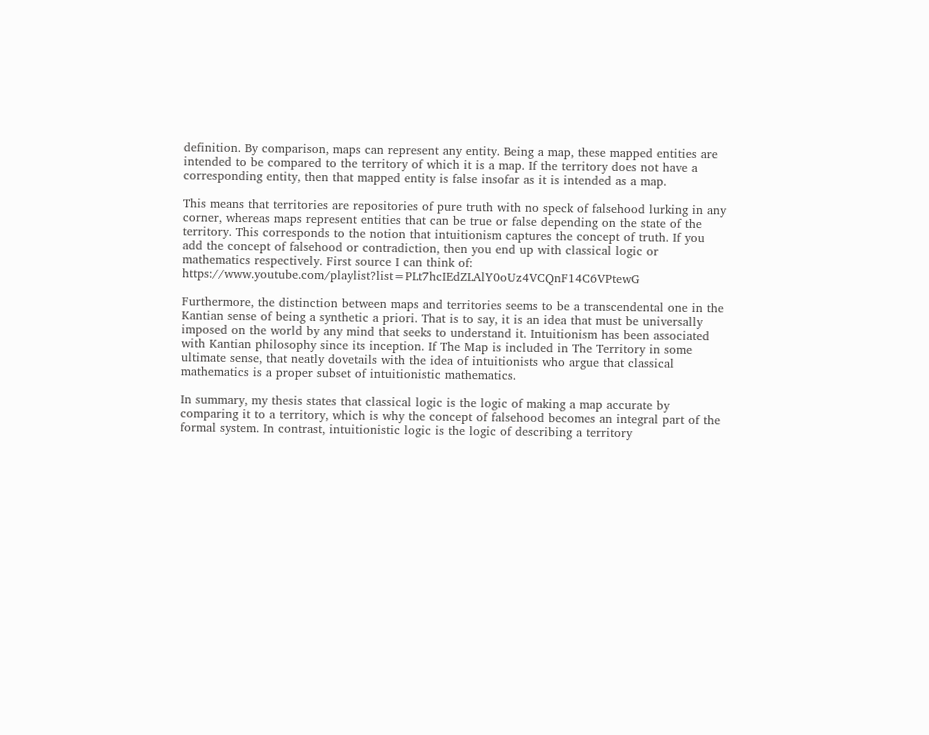definition. By comparison, maps can represent any entity. Being a map, these mapped entities are intended to be compared to the territory of which it is a map. If the territory does not have a corresponding entity, then that mapped entity is false insofar as it is intended as a map.

This means that territories are repositories of pure truth with no speck of falsehood lurking in any corner, whereas maps represent entities that can be true or false depending on the state of the territory. This corresponds to the notion that intuitionism captures the concept of truth. If you add the concept of falsehood or contradiction, then you end up with classical logic or mathematics respectively. First source I can think of: https://www.youtube.com/playlist?list=PLt7hcIEdZLAlY0oUz4VCQnF14C6VPtewG

Furthermore, the distinction between maps and territories seems to be a transcendental one in the Kantian sense of being a synthetic a priori. That is to say, it is an idea that must be universally imposed on the world by any mind that seeks to understand it. Intuitionism has been associated with Kantian philosophy since its inception. If The Map is included in The Territory in some ultimate sense, that neatly dovetails with the idea of intuitionists who argue that classical mathematics is a proper subset of intuitionistic mathematics.

In summary, my thesis states that classical logic is the logic of making a map accurate by comparing it to a territory, which is why the concept of falsehood becomes an integral part of the formal system. In contrast, intuitionistic logic is the logic of describing a territory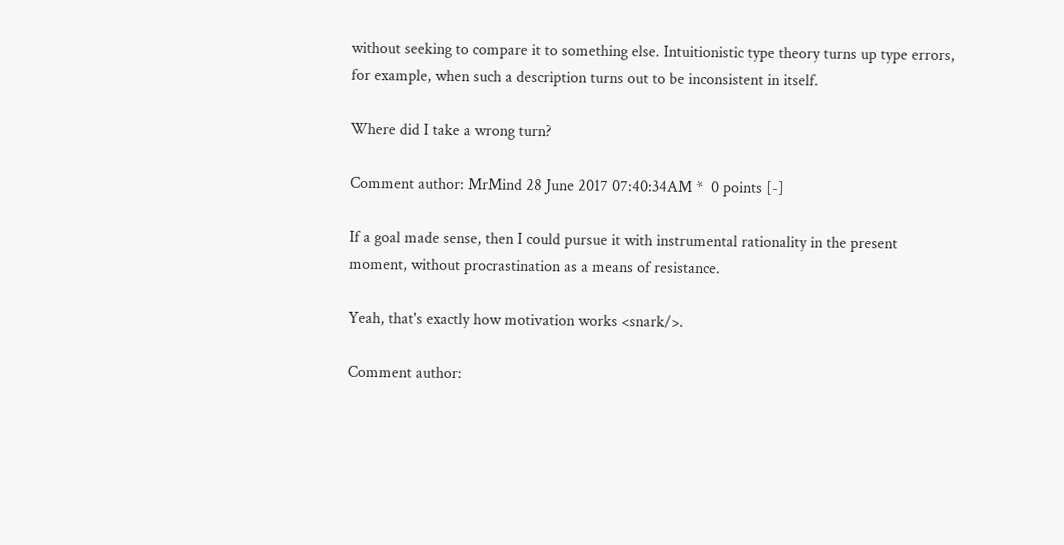without seeking to compare it to something else. Intuitionistic type theory turns up type errors, for example, when such a description turns out to be inconsistent in itself.

Where did I take a wrong turn?

Comment author: MrMind 28 June 2017 07:40:34AM *  0 points [-]

If a goal made sense, then I could pursue it with instrumental rationality in the present moment, without procrastination as a means of resistance.

Yeah, that's exactly how motivation works <snark/>.

Comment author: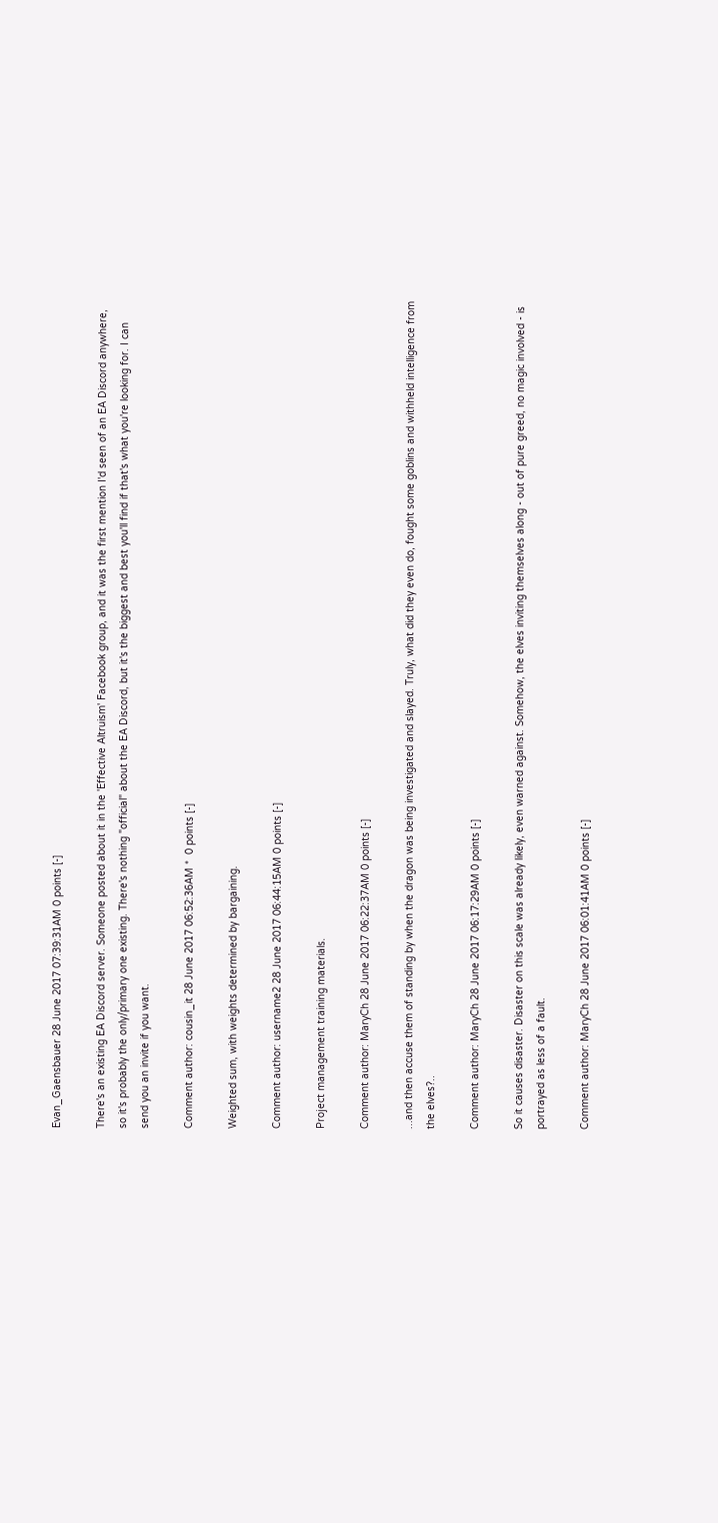Evan_Gaensbauer 28 June 2017 07:39:31AM 0 points [-]

There's an existing EA Discord server. Someone posted about it in the 'Effective Altruism' Facebook group, and it was the first mention I'd seen of an EA Discord anywhere, so it's probably the only/primary one existing. There's nothing "official" about the EA Discord, but it's the biggest and best you'll find if that's what you're looking for. I can send you an invite if you want.

Comment author: cousin_it 28 June 2017 06:52:36AM *  0 points [-]

Weighted sum, with weights determined by bargaining.

Comment author: username2 28 June 2017 06:44:15AM 0 points [-]

Project management training materials.

Comment author: MaryCh 28 June 2017 06:22:37AM 0 points [-]

...and then accuse them of standing by when the dragon was being investigated and slayed. Truly, what did they even do, fought some goblins and withheld intelligence from the elves?..

Comment author: MaryCh 28 June 2017 06:17:29AM 0 points [-]

So it causes disaster. Disaster on this scale was already likely, even warned against. Somehow, the elves inviting themselves along - out of pure greed, no magic involved - is portrayed as less of a fault.

Comment author: MaryCh 28 June 2017 06:01:41AM 0 points [-]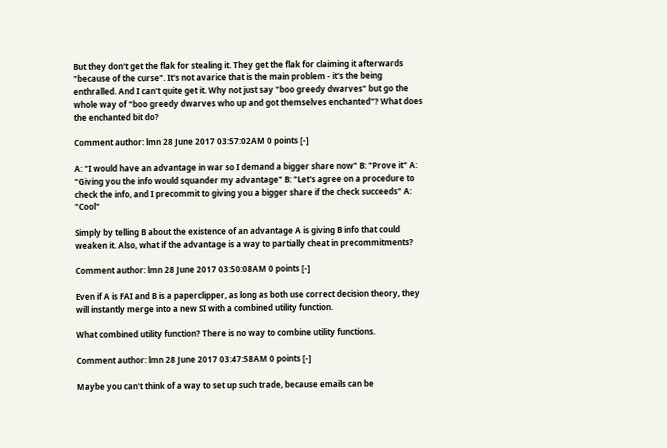But they don't get the flak for stealing it. They get the flak for claiming it afterwards "because of the curse". It's not avarice that is the main problem - it's the being enthralled. And I can't quite get it. Why not just say "boo greedy dwarves" but go the whole way of "boo greedy dwarves who up and got themselves enchanted"? What does the enchanted bit do?

Comment author: lmn 28 June 2017 03:57:02AM 0 points [-]

A: "I would have an advantage in war so I demand a bigger share now" B: "Prove it" A: "Giving you the info would squander my advantage" B: "Let's agree on a procedure to check the info, and I precommit to giving you a bigger share if the check succeeds" A: "Cool"

Simply by telling B about the existence of an advantage A is giving B info that could weaken it. Also, what if the advantage is a way to partially cheat in precommitments?

Comment author: lmn 28 June 2017 03:50:08AM 0 points [-]

Even if A is FAI and B is a paperclipper, as long as both use correct decision theory, they will instantly merge into a new SI with a combined utility function.

What combined utility function? There is no way to combine utility functions.

Comment author: lmn 28 June 2017 03:47:58AM 0 points [-]

Maybe you can't think of a way to set up such trade, because emails can be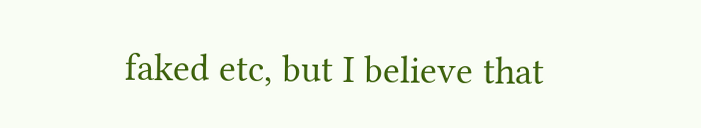faked etc, but I believe that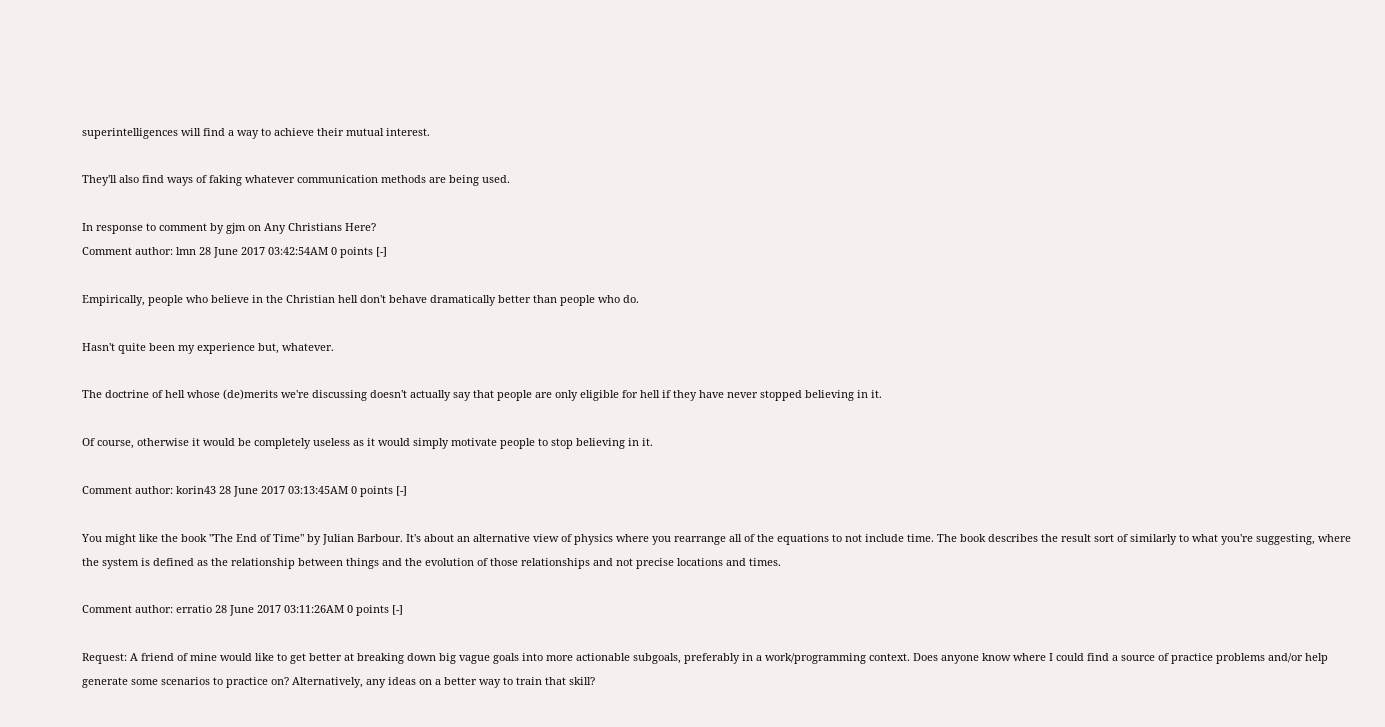superintelligences will find a way to achieve their mutual interest.

They'll also find ways of faking whatever communication methods are being used.

In response to comment by gjm on Any Christians Here?
Comment author: lmn 28 June 2017 03:42:54AM 0 points [-]

Empirically, people who believe in the Christian hell don't behave dramatically better than people who do.

Hasn't quite been my experience but, whatever.

The doctrine of hell whose (de)merits we're discussing doesn't actually say that people are only eligible for hell if they have never stopped believing in it.

Of course, otherwise it would be completely useless as it would simply motivate people to stop believing in it.

Comment author: korin43 28 June 2017 03:13:45AM 0 points [-]

You might like the book "The End of Time" by Julian Barbour. It's about an alternative view of physics where you rearrange all of the equations to not include time. The book describes the result sort of similarly to what you're suggesting, where the system is defined as the relationship between things and the evolution of those relationships and not precise locations and times.

Comment author: erratio 28 June 2017 03:11:26AM 0 points [-]

Request: A friend of mine would like to get better at breaking down big vague goals into more actionable subgoals, preferably in a work/programming context. Does anyone know where I could find a source of practice problems and/or help generate some scenarios to practice on? Alternatively, any ideas on a better way to train that skill?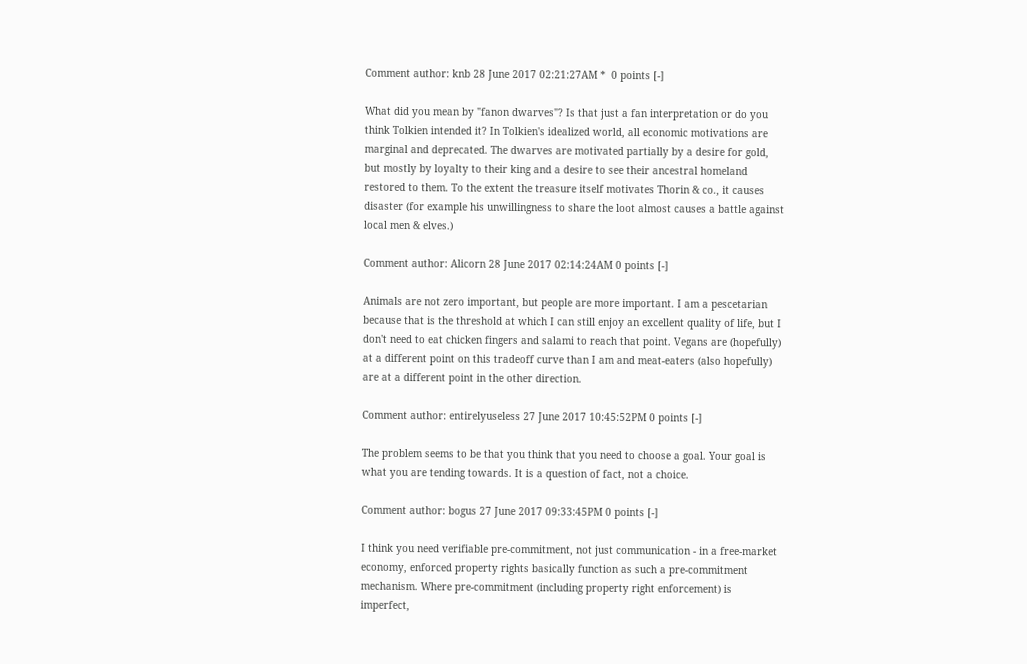Comment author: knb 28 June 2017 02:21:27AM *  0 points [-]

What did you mean by "fanon dwarves"? Is that just a fan interpretation or do you think Tolkien intended it? In Tolkien's idealized world, all economic motivations are marginal and deprecated. The dwarves are motivated partially by a desire for gold, but mostly by loyalty to their king and a desire to see their ancestral homeland restored to them. To the extent the treasure itself motivates Thorin & co., it causes disaster (for example his unwillingness to share the loot almost causes a battle against local men & elves.)

Comment author: Alicorn 28 June 2017 02:14:24AM 0 points [-]

Animals are not zero important, but people are more important. I am a pescetarian because that is the threshold at which I can still enjoy an excellent quality of life, but I don't need to eat chicken fingers and salami to reach that point. Vegans are (hopefully) at a different point on this tradeoff curve than I am and meat-eaters (also hopefully) are at a different point in the other direction.

Comment author: entirelyuseless 27 June 2017 10:45:52PM 0 points [-]

The problem seems to be that you think that you need to choose a goal. Your goal is what you are tending towards. It is a question of fact, not a choice.

Comment author: bogus 27 June 2017 09:33:45PM 0 points [-]

I think you need verifiable pre-commitment, not just communication - in a free-market economy, enforced property rights basically function as such a pre-commitment mechanism. Where pre-commitment (including property right enforcement) is imperfect,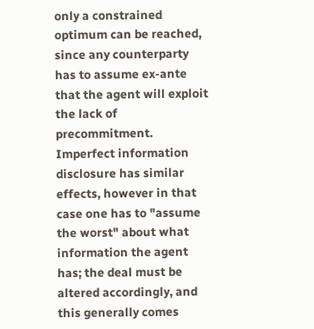only a constrained optimum can be reached, since any counterparty has to assume ex-ante that the agent will exploit the lack of precommitment. Imperfect information disclosure has similar effects, however in that case one has to "assume the worst" about what information the agent has; the deal must be altered accordingly, and this generally comes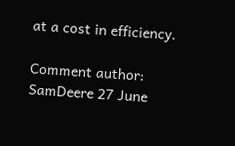at a cost in efficiency.

Comment author: SamDeere 27 June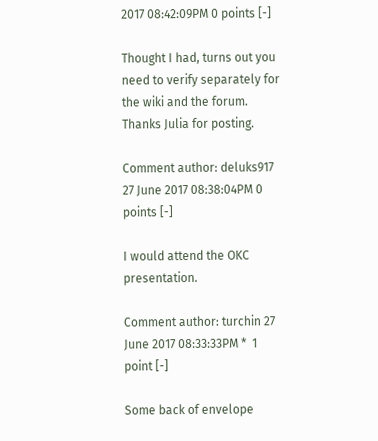2017 08:42:09PM 0 points [-]

Thought I had, turns out you need to verify separately for the wiki and the forum. Thanks Julia for posting.

Comment author: deluks917 27 June 2017 08:38:04PM 0 points [-]

I would attend the OKC presentation.

Comment author: turchin 27 June 2017 08:33:33PM *  1 point [-]

Some back of envelope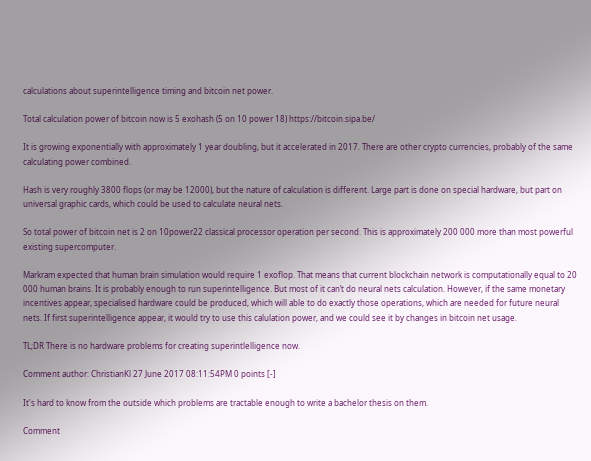calculations about superintelligence timing and bitcoin net power.

Total calculation power of bitcoin now is 5 exohash (5 on 10 power 18) https://bitcoin.sipa.be/

It is growing exponentially with approximately 1 year doubling, but it accelerated in 2017. There are other crypto currencies, probably of the same calculating power combined.

Hash is very roughly 3800 flops (or may be 12000), but the nature of calculation is different. Large part is done on special hardware, but part on universal graphic cards, which could be used to calculate neural nets.

So total power of bitcoin net is 2 on 10power22 classical processor operation per second. This is approximately 200 000 more than most powerful existing supercomputer.

Markram expected that human brain simulation would require 1 exoflop. That means that current blockchain network is computationally equal to 20 000 human brains. It is probably enough to run superintelligence. But most of it can’t do neural nets calculation. However, if the same monetary incentives appear, specialised hardware could be produced, which will able to do exactly those operations, which are needed for future neural nets. If first superintelligence appear, it would try to use this calulation power, and we could see it by changes in bitcoin net usage.

TL;DR There is no hardware problems for creating superintlelligence now.

Comment author: ChristianKl 27 June 2017 08:11:54PM 0 points [-]

It's hard to know from the outside which problems are tractable enough to write a bachelor thesis on them.

Comment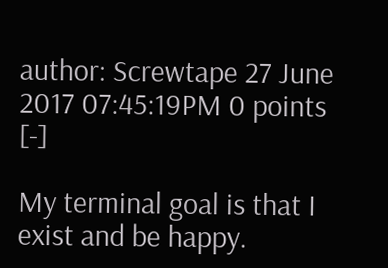author: Screwtape 27 June 2017 07:45:19PM 0 points [-]

My terminal goal is that I exist and be happy.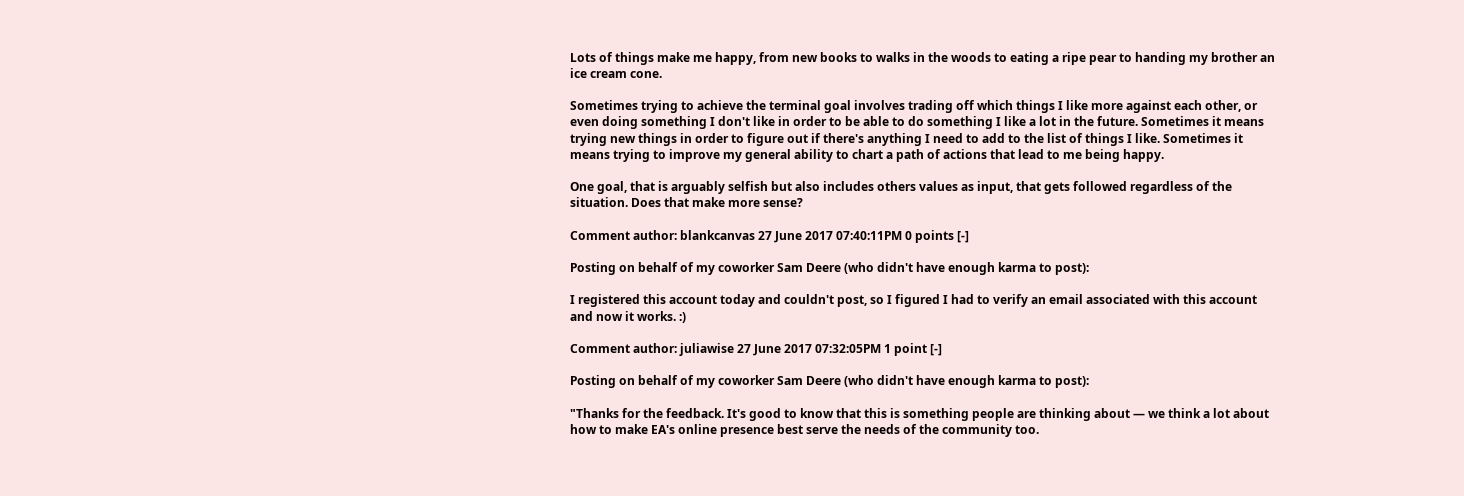Lots of things make me happy, from new books to walks in the woods to eating a ripe pear to handing my brother an ice cream cone.

Sometimes trying to achieve the terminal goal involves trading off which things I like more against each other, or even doing something I don't like in order to be able to do something I like a lot in the future. Sometimes it means trying new things in order to figure out if there's anything I need to add to the list of things I like. Sometimes it means trying to improve my general ability to chart a path of actions that lead to me being happy.

One goal, that is arguably selfish but also includes others values as input, that gets followed regardless of the situation. Does that make more sense?

Comment author: blankcanvas 27 June 2017 07:40:11PM 0 points [-]

Posting on behalf of my coworker Sam Deere (who didn't have enough karma to post):

I registered this account today and couldn't post, so I figured I had to verify an email associated with this account and now it works. :)

Comment author: juliawise 27 June 2017 07:32:05PM 1 point [-]

Posting on behalf of my coworker Sam Deere (who didn't have enough karma to post):

"Thanks for the feedback. It's good to know that this is something people are thinking about — we think a lot about how to make EA's online presence best serve the needs of the community too.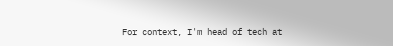For context, I'm head of tech at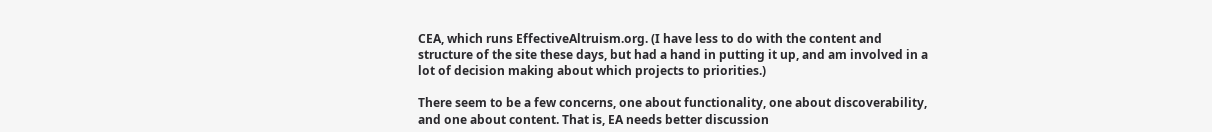CEA, which runs EffectiveAltruism.org. (I have less to do with the content and structure of the site these days, but had a hand in putting it up, and am involved in a lot of decision making about which projects to priorities.)

There seem to be a few concerns, one about functionality, one about discoverability, and one about content. That is, EA needs better discussion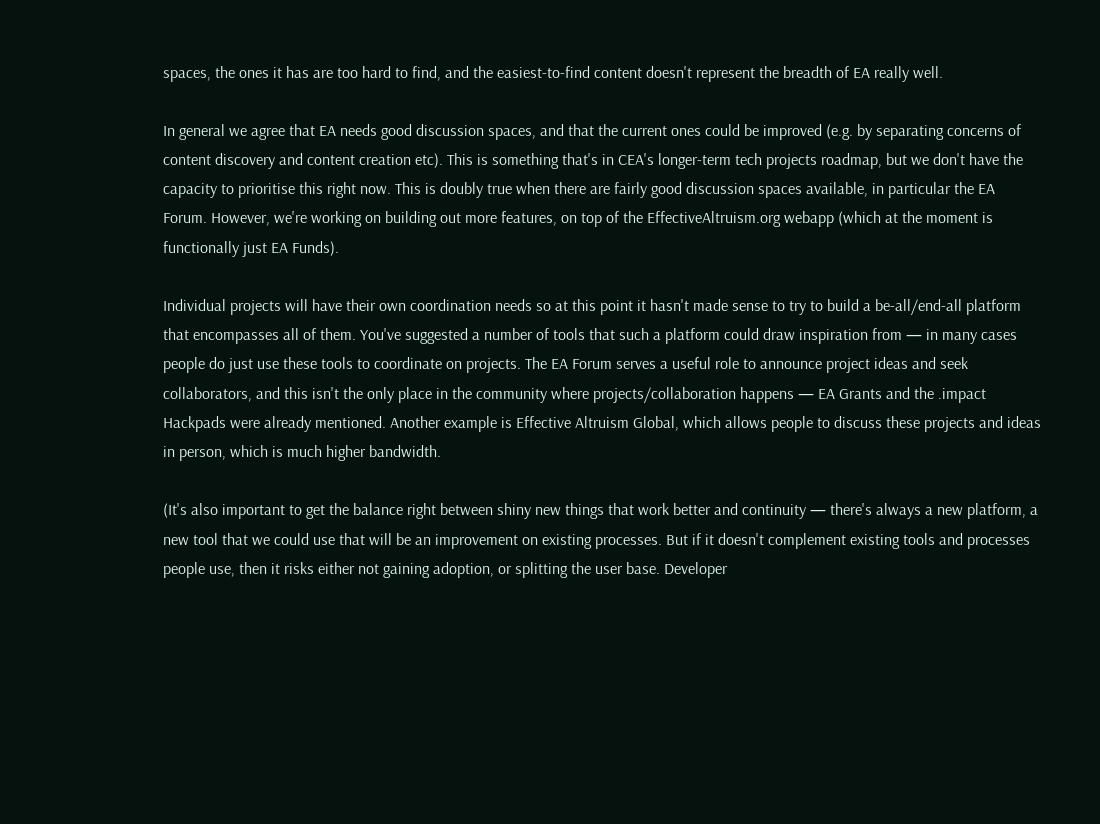spaces, the ones it has are too hard to find, and the easiest-to-find content doesn't represent the breadth of EA really well.

In general we agree that EA needs good discussion spaces, and that the current ones could be improved (e.g. by separating concerns of content discovery and content creation etc). This is something that's in CEA's longer-term tech projects roadmap, but we don't have the capacity to prioritise this right now. This is doubly true when there are fairly good discussion spaces available, in particular the EA Forum. However, we're working on building out more features, on top of the EffectiveAltruism.org webapp (which at the moment is functionally just EA Funds).

Individual projects will have their own coordination needs so at this point it hasn't made sense to try to build a be-all/end-all platform that encompasses all of them. You've suggested a number of tools that such a platform could draw inspiration from — in many cases people do just use these tools to coordinate on projects. The EA Forum serves a useful role to announce project ideas and seek collaborators, and this isn't the only place in the community where projects/collaboration happens — EA Grants and the .impact Hackpads were already mentioned. Another example is Effective Altruism Global, which allows people to discuss these projects and ideas in person, which is much higher bandwidth.

(It's also important to get the balance right between shiny new things that work better and continuity — there's always a new platform, a new tool that we could use that will be an improvement on existing processes. But if it doesn't complement existing tools and processes people use, then it risks either not gaining adoption, or splitting the user base. Developer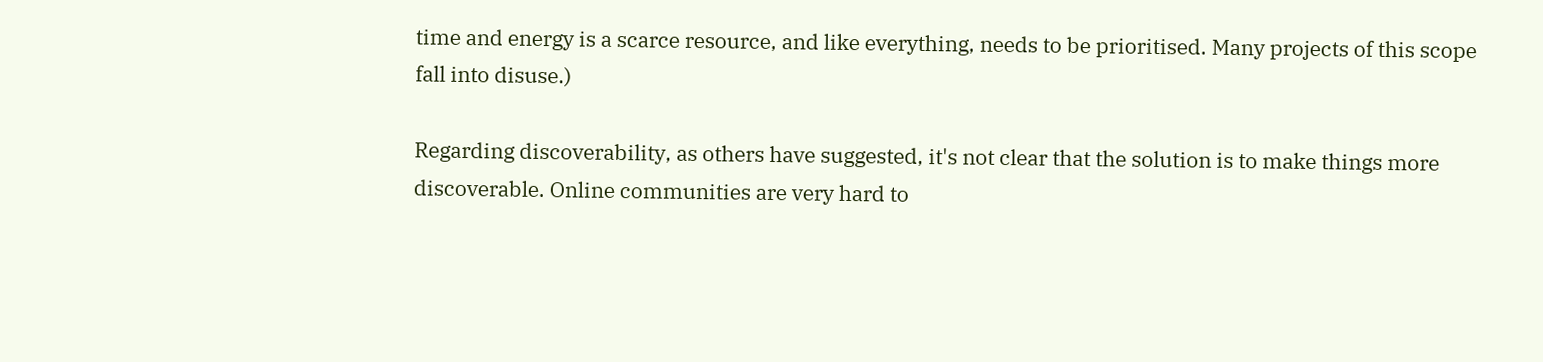time and energy is a scarce resource, and like everything, needs to be prioritised. Many projects of this scope fall into disuse.)

Regarding discoverability, as others have suggested, it's not clear that the solution is to make things more discoverable. Online communities are very hard to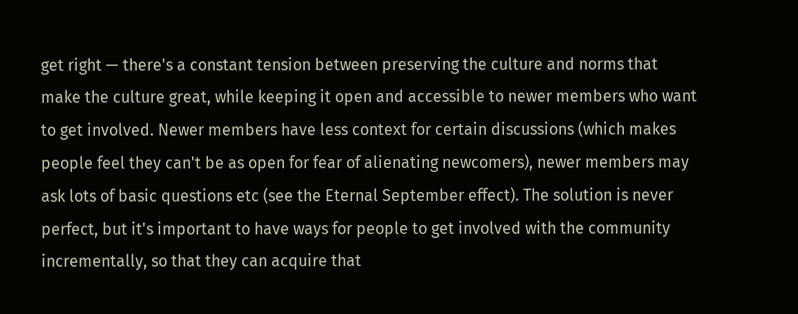get right — there's a constant tension between preserving the culture and norms that make the culture great, while keeping it open and accessible to newer members who want to get involved. Newer members have less context for certain discussions (which makes people feel they can't be as open for fear of alienating newcomers), newer members may ask lots of basic questions etc (see the Eternal September effect). The solution is never perfect, but it's important to have ways for people to get involved with the community incrementally, so that they can acquire that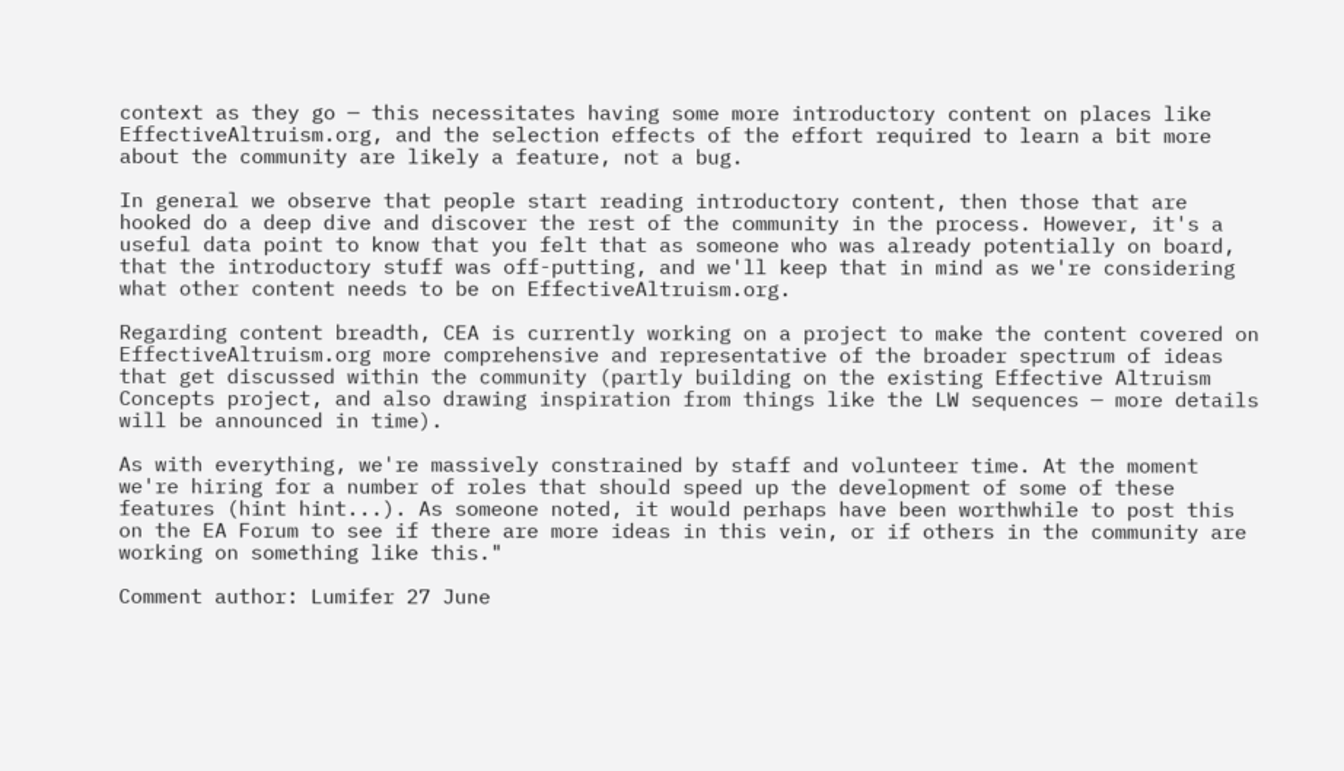context as they go — this necessitates having some more introductory content on places like EffectiveAltruism.org, and the selection effects of the effort required to learn a bit more about the community are likely a feature, not a bug.

In general we observe that people start reading introductory content, then those that are hooked do a deep dive and discover the rest of the community in the process. However, it's a useful data point to know that you felt that as someone who was already potentially on board, that the introductory stuff was off-putting, and we'll keep that in mind as we're considering what other content needs to be on EffectiveAltruism.org.

Regarding content breadth, CEA is currently working on a project to make the content covered on EffectiveAltruism.org more comprehensive and representative of the broader spectrum of ideas that get discussed within the community (partly building on the existing Effective Altruism Concepts project, and also drawing inspiration from things like the LW sequences — more details will be announced in time).

As with everything, we're massively constrained by staff and volunteer time. At the moment we're hiring for a number of roles that should speed up the development of some of these features (hint hint...). As someone noted, it would perhaps have been worthwhile to post this on the EA Forum to see if there are more ideas in this vein, or if others in the community are working on something like this."

Comment author: Lumifer 27 June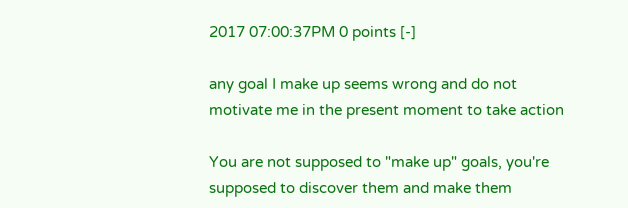2017 07:00:37PM 0 points [-]

any goal I make up seems wrong and do not motivate me in the present moment to take action

You are not supposed to "make up" goals, you're supposed to discover them and make them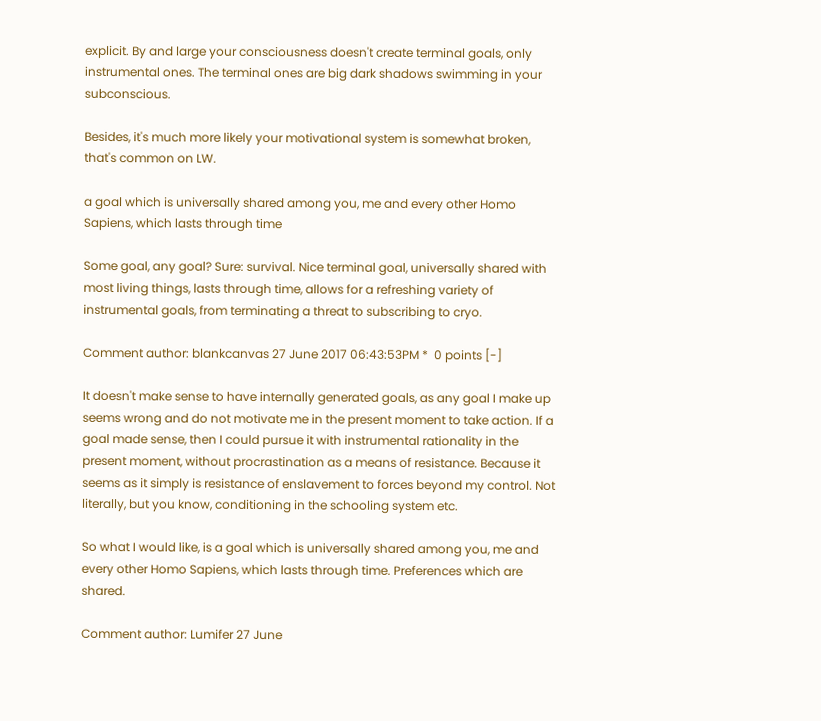explicit. By and large your consciousness doesn't create terminal goals, only instrumental ones. The terminal ones are big dark shadows swimming in your subconscious.

Besides, it's much more likely your motivational system is somewhat broken, that's common on LW.

a goal which is universally shared among you, me and every other Homo Sapiens, which lasts through time

Some goal, any goal? Sure: survival. Nice terminal goal, universally shared with most living things, lasts through time, allows for a refreshing variety of instrumental goals, from terminating a threat to subscribing to cryo.

Comment author: blankcanvas 27 June 2017 06:43:53PM *  0 points [-]

It doesn't make sense to have internally generated goals, as any goal I make up seems wrong and do not motivate me in the present moment to take action. If a goal made sense, then I could pursue it with instrumental rationality in the present moment, without procrastination as a means of resistance. Because it seems as it simply is resistance of enslavement to forces beyond my control. Not literally, but you know, conditioning in the schooling system etc.

So what I would like, is a goal which is universally shared among you, me and every other Homo Sapiens, which lasts through time. Preferences which are shared.

Comment author: Lumifer 27 June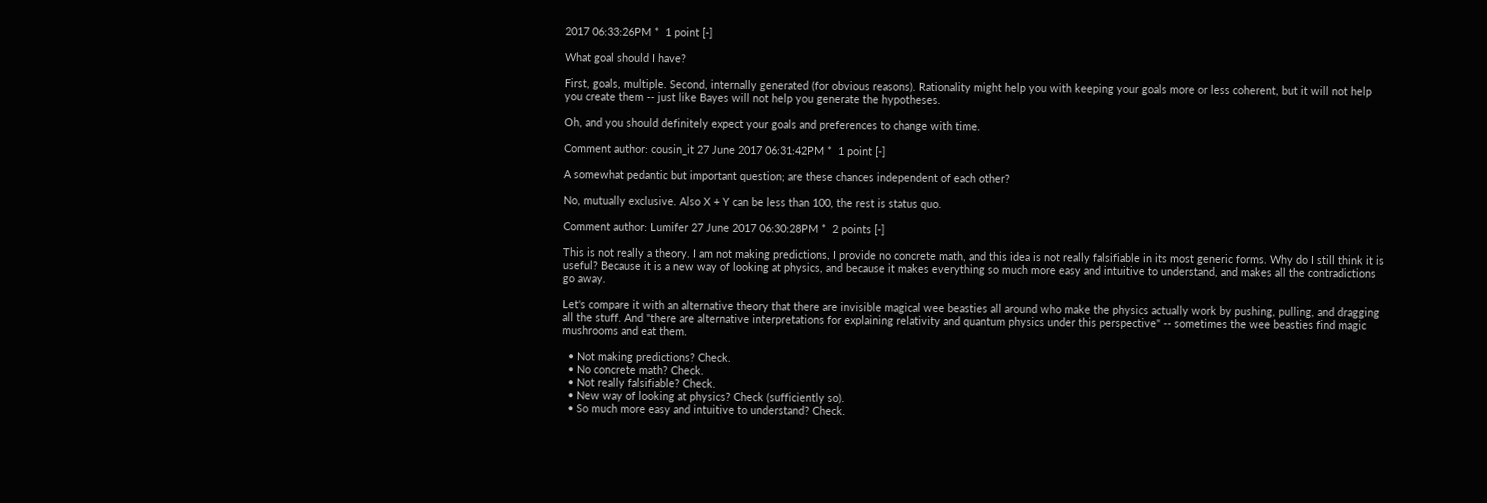2017 06:33:26PM *  1 point [-]

What goal should I have?

First, goals, multiple. Second, internally generated (for obvious reasons). Rationality might help you with keeping your goals more or less coherent, but it will not help you create them -- just like Bayes will not help you generate the hypotheses.

Oh, and you should definitely expect your goals and preferences to change with time.

Comment author: cousin_it 27 June 2017 06:31:42PM *  1 point [-]

A somewhat pedantic but important question; are these chances independent of each other?

No, mutually exclusive. Also X + Y can be less than 100, the rest is status quo.

Comment author: Lumifer 27 June 2017 06:30:28PM *  2 points [-]

This is not really a theory. I am not making predictions, I provide no concrete math, and this idea is not really falsifiable in its most generic forms. Why do I still think it is useful? Because it is a new way of looking at physics, and because it makes everything so much more easy and intuitive to understand, and makes all the contradictions go away.

Let's compare it with an alternative theory that there are invisible magical wee beasties all around who make the physics actually work by pushing, pulling, and dragging all the stuff. And "there are alternative interpretations for explaining relativity and quantum physics under this perspective" -- sometimes the wee beasties find magic mushrooms and eat them.

  • Not making predictions? Check.
  • No concrete math? Check.
  • Not really falsifiable? Check.
  • New way of looking at physics? Check (sufficiently so).
  • So much more easy and intuitive to understand? Check.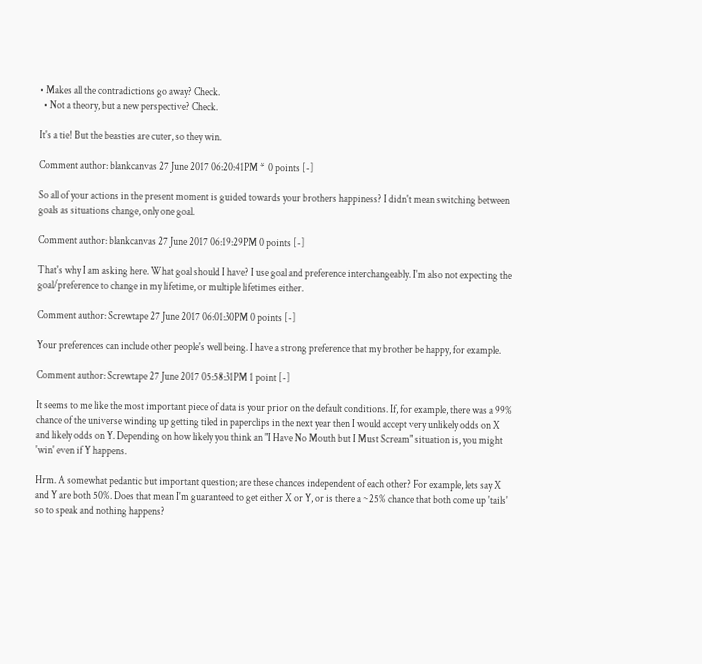• Makes all the contradictions go away? Check.
  • Not a theory, but a new perspective? Check.

It's a tie! But the beasties are cuter, so they win.

Comment author: blankcanvas 27 June 2017 06:20:41PM *  0 points [-]

So all of your actions in the present moment is guided towards your brothers happiness? I didn't mean switching between goals as situations change, only one goal.

Comment author: blankcanvas 27 June 2017 06:19:29PM 0 points [-]

That's why I am asking here. What goal should I have? I use goal and preference interchangeably. I'm also not expecting the goal/preference to change in my lifetime, or multiple lifetimes either.

Comment author: Screwtape 27 June 2017 06:01:30PM 0 points [-]

Your preferences can include other people's well being. I have a strong preference that my brother be happy, for example.

Comment author: Screwtape 27 June 2017 05:58:31PM 1 point [-]

It seems to me like the most important piece of data is your prior on the default conditions. If, for example, there was a 99% chance of the universe winding up getting tiled in paperclips in the next year then I would accept very unlikely odds on X and likely odds on Y. Depending on how likely you think an "I Have No Mouth but I Must Scream" situation is, you might 'win' even if Y happens.

Hrm. A somewhat pedantic but important question; are these chances independent of each other? For example, lets say X and Y are both 50%. Does that mean I'm guaranteed to get either X or Y, or is there a ~25% chance that both come up 'tails' so to speak and nothing happens?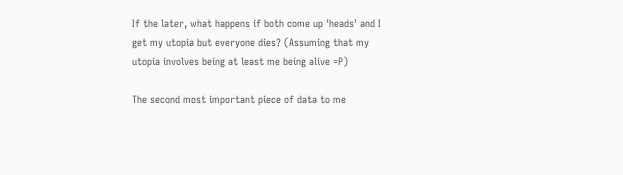If the later, what happens if both come up 'heads' and I get my utopia but everyone dies? (Assuming that my utopia involves being at least me being alive =P)

The second most important piece of data to me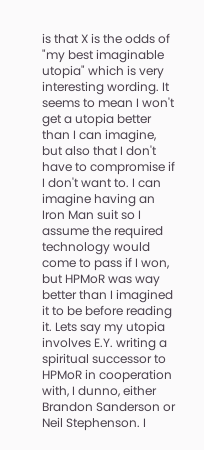is that X is the odds of "my best imaginable utopia" which is very interesting wording. It seems to mean I won't get a utopia better than I can imagine, but also that I don't have to compromise if I don't want to. I can imagine having an Iron Man suit so I assume the required technology would come to pass if I won, but HPMoR was way better than I imagined it to be before reading it. Lets say my utopia involves E.Y. writing a spiritual successor to HPMoR in cooperation with, I dunno, either Brandon Sanderson or Neil Stephenson. I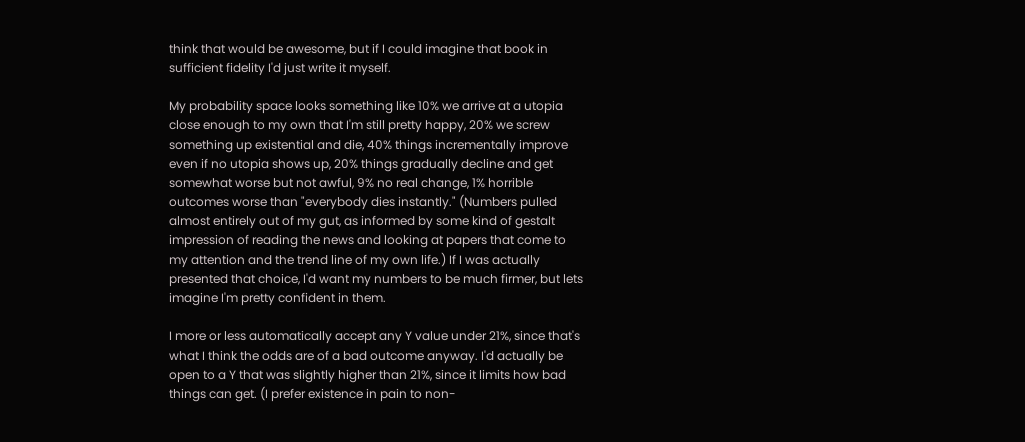think that would be awesome, but if I could imagine that book in sufficient fidelity I'd just write it myself.

My probability space looks something like 10% we arrive at a utopia close enough to my own that I'm still pretty happy, 20% we screw something up existential and die, 40% things incrementally improve even if no utopia shows up, 20% things gradually decline and get somewhat worse but not awful, 9% no real change, 1% horrible outcomes worse than "everybody dies instantly." (Numbers pulled almost entirely out of my gut, as informed by some kind of gestalt impression of reading the news and looking at papers that come to my attention and the trend line of my own life.) If I was actually presented that choice, I'd want my numbers to be much firmer, but lets imagine I'm pretty confident in them.

I more or less automatically accept any Y value under 21%, since that's what I think the odds are of a bad outcome anyway. I'd actually be open to a Y that was slightly higher than 21%, since it limits how bad things can get. (I prefer existence in pain to non-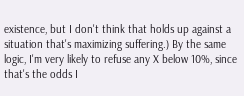existence, but I don't think that holds up against a situation that's maximizing suffering.) By the same logic, I'm very likely to refuse any X below 10%, since that's the odds I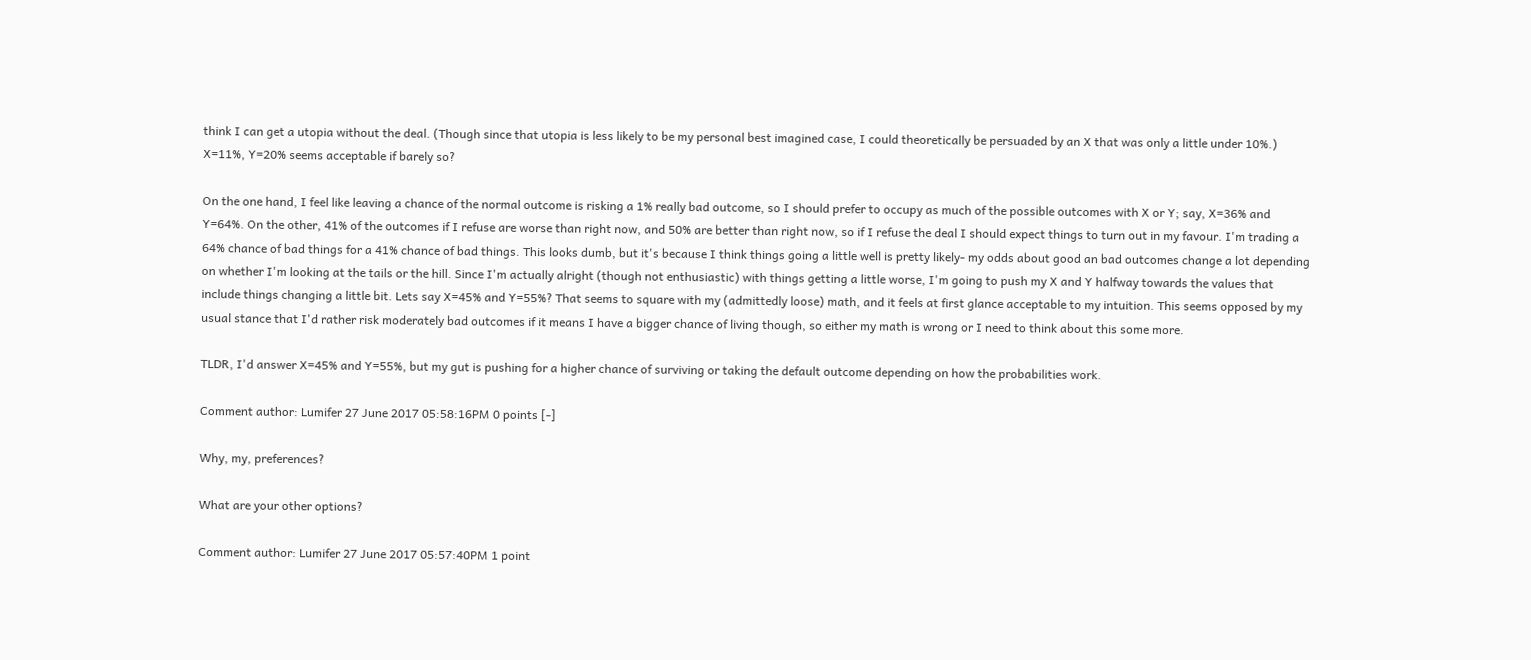think I can get a utopia without the deal. (Though since that utopia is less likely to be my personal best imagined case, I could theoretically be persuaded by an X that was only a little under 10%.) X=11%, Y=20% seems acceptable if barely so?

On the one hand, I feel like leaving a chance of the normal outcome is risking a 1% really bad outcome, so I should prefer to occupy as much of the possible outcomes with X or Y; say, X=36% and Y=64%. On the other, 41% of the outcomes if I refuse are worse than right now, and 50% are better than right now, so if I refuse the deal I should expect things to turn out in my favour. I'm trading a 64% chance of bad things for a 41% chance of bad things. This looks dumb, but it's because I think things going a little well is pretty likely- my odds about good an bad outcomes change a lot depending on whether I'm looking at the tails or the hill. Since I'm actually alright (though not enthusiastic) with things getting a little worse, I'm going to push my X and Y halfway towards the values that include things changing a little bit. Lets say X=45% and Y=55%? That seems to square with my (admittedly loose) math, and it feels at first glance acceptable to my intuition. This seems opposed by my usual stance that I'd rather risk moderately bad outcomes if it means I have a bigger chance of living though, so either my math is wrong or I need to think about this some more.

TLDR, I'd answer X=45% and Y=55%, but my gut is pushing for a higher chance of surviving or taking the default outcome depending on how the probabilities work.

Comment author: Lumifer 27 June 2017 05:58:16PM 0 points [-]

Why, my, preferences?

What are your other options?

Comment author: Lumifer 27 June 2017 05:57:40PM 1 point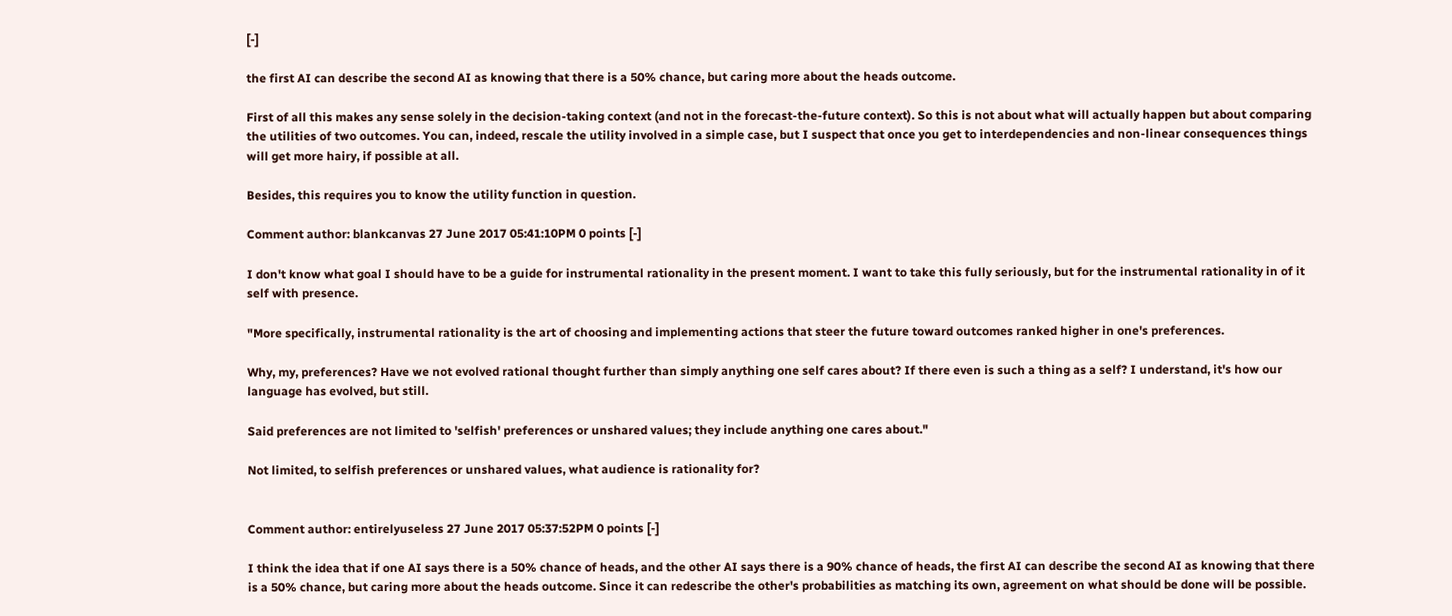[-]

the first AI can describe the second AI as knowing that there is a 50% chance, but caring more about the heads outcome.

First of all this makes any sense solely in the decision-taking context (and not in the forecast-the-future context). So this is not about what will actually happen but about comparing the utilities of two outcomes. You can, indeed, rescale the utility involved in a simple case, but I suspect that once you get to interdependencies and non-linear consequences things will get more hairy, if possible at all.

Besides, this requires you to know the utility function in question.

Comment author: blankcanvas 27 June 2017 05:41:10PM 0 points [-]

I don't know what goal I should have to be a guide for instrumental rationality in the present moment. I want to take this fully seriously, but for the instrumental rationality in of it self with presence.

"More specifically, instrumental rationality is the art of choosing and implementing actions that steer the future toward outcomes ranked higher in one's preferences.

Why, my, preferences? Have we not evolved rational thought further than simply anything one self cares about? If there even is such a thing as a self? I understand, it's how our language has evolved, but still.

Said preferences are not limited to 'selfish' preferences or unshared values; they include anything one cares about."

Not limited, to selfish preferences or unshared values, what audience is rationality for?


Comment author: entirelyuseless 27 June 2017 05:37:52PM 0 points [-]

I think the idea that if one AI says there is a 50% chance of heads, and the other AI says there is a 90% chance of heads, the first AI can describe the second AI as knowing that there is a 50% chance, but caring more about the heads outcome. Since it can redescribe the other's probabilities as matching its own, agreement on what should be done will be possible.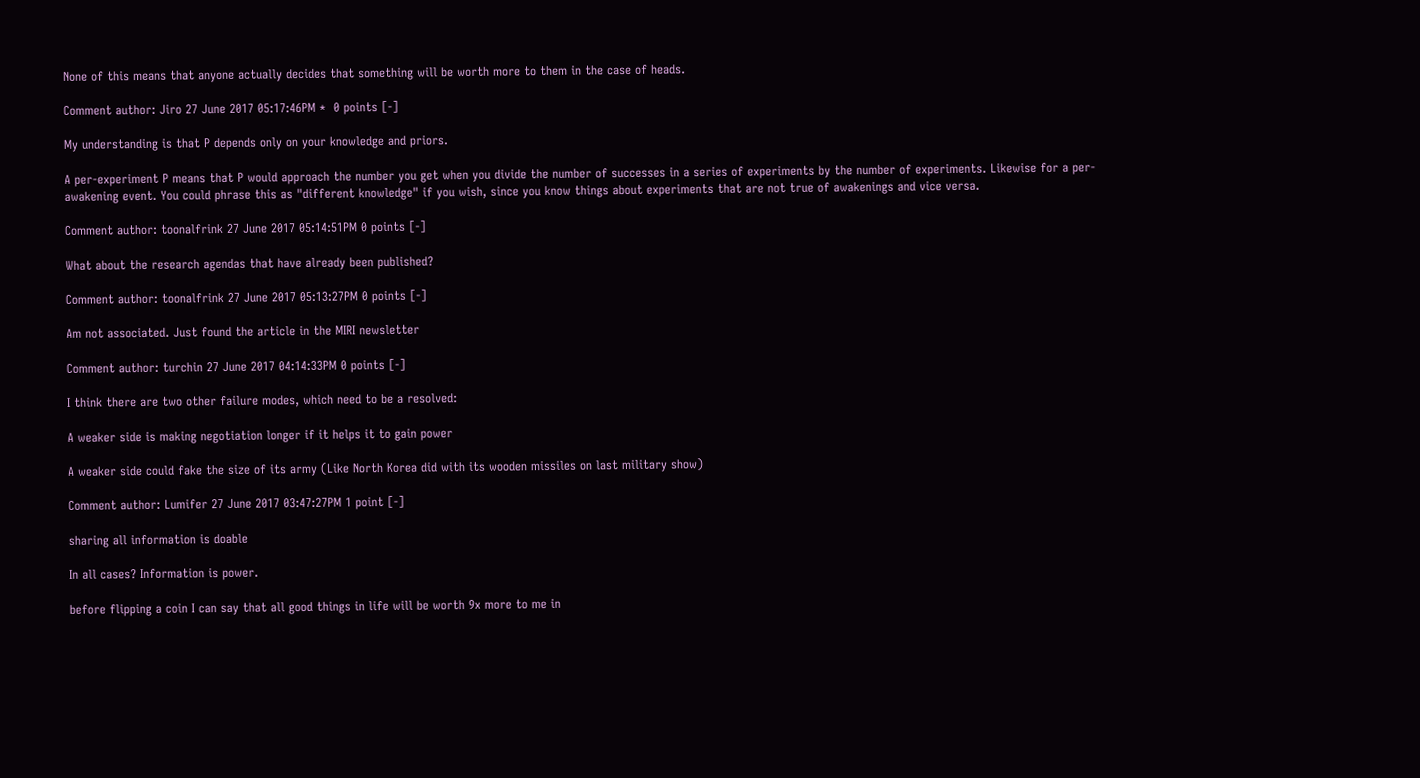None of this means that anyone actually decides that something will be worth more to them in the case of heads.

Comment author: Jiro 27 June 2017 05:17:46PM *  0 points [-]

My understanding is that P depends only on your knowledge and priors.

A per-experiment P means that P would approach the number you get when you divide the number of successes in a series of experiments by the number of experiments. Likewise for a per-awakening event. You could phrase this as "different knowledge" if you wish, since you know things about experiments that are not true of awakenings and vice versa.

Comment author: toonalfrink 27 June 2017 05:14:51PM 0 points [-]

What about the research agendas that have already been published?

Comment author: toonalfrink 27 June 2017 05:13:27PM 0 points [-]

Am not associated. Just found the article in the MIRI newsletter

Comment author: turchin 27 June 2017 04:14:33PM 0 points [-]

I think there are two other failure modes, which need to be a resolved:

A weaker side is making negotiation longer if it helps it to gain power

A weaker side could fake the size of its army (Like North Korea did with its wooden missiles on last military show)

Comment author: Lumifer 27 June 2017 03:47:27PM 1 point [-]

sharing all information is doable

In all cases? Information is power.

before flipping a coin I can say that all good things in life will be worth 9x more to me in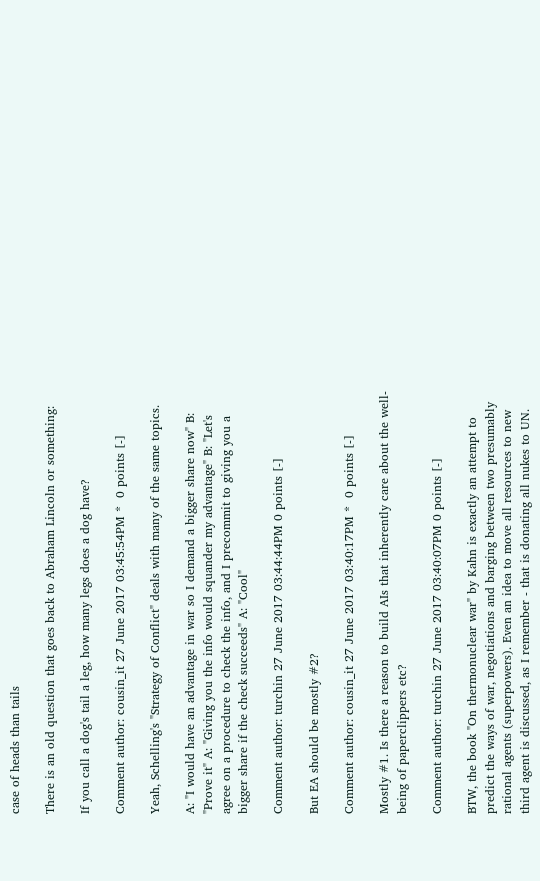case of heads than tails

There is an old question that goes back to Abraham Lincoln or something:

If you call a dog's tail a leg, how many legs does a dog have?

Comment author: cousin_it 27 June 2017 03:45:54PM *  0 points [-]

Yeah, Schelling's "Strategy of Conflict" deals with many of the same topics.

A: "I would have an advantage in war so I demand a bigger share now" B: "Prove it" A: "Giving you the info would squander my advantage" B: "Let's agree on a procedure to check the info, and I precommit to giving you a bigger share if the check succeeds" A: "Cool"

Comment author: turchin 27 June 2017 03:44:44PM 0 points [-]

But EA should be mostly #2?

Comment author: cousin_it 27 June 2017 03:40:17PM *  0 points [-]

Mostly #1. Is there a reason to build AIs that inherently care about the well-being of paperclippers etc?

Comment author: turchin 27 June 2017 03:40:07PM 0 points [-]

BTW, the book "On thermonuclear war" by Kahn is exactly an attempt to predict the ways of war, negotiations and barging between two presumably rational agents (superpowers). Even an idea to move all resources to new third agent is discussed, as I remember - that is donating all nukes to UN.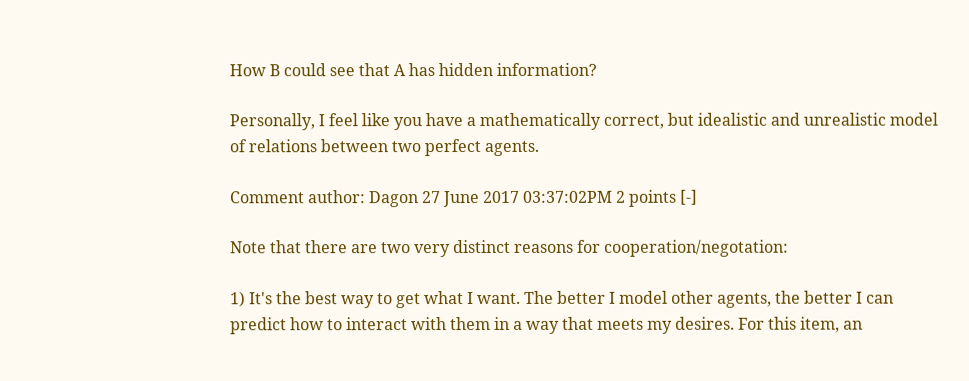How B could see that A has hidden information?

Personally, I feel like you have a mathematically correct, but idealistic and unrealistic model of relations between two perfect agents.

Comment author: Dagon 27 June 2017 03:37:02PM 2 points [-]

Note that there are two very distinct reasons for cooperation/negotation:

1) It's the best way to get what I want. The better I model other agents, the better I can predict how to interact with them in a way that meets my desires. For this item, an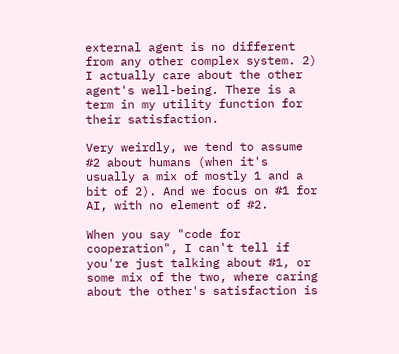external agent is no different from any other complex system. 2) I actually care about the other agent's well-being. There is a term in my utility function for their satisfaction.

Very weirdly, we tend to assume #2 about humans (when it's usually a mix of mostly 1 and a bit of 2). And we focus on #1 for AI, with no element of #2.

When you say "code for cooperation", I can't tell if you're just talking about #1, or some mix of the two, where caring about the other's satisfaction is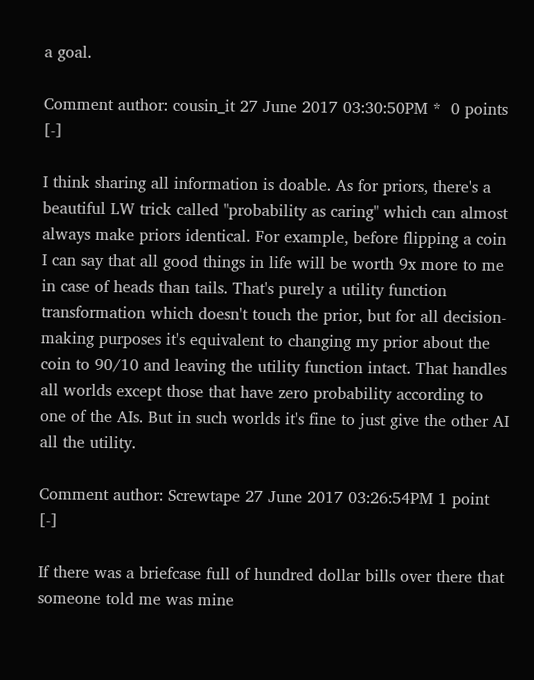a goal.

Comment author: cousin_it 27 June 2017 03:30:50PM *  0 points [-]

I think sharing all information is doable. As for priors, there's a beautiful LW trick called "probability as caring" which can almost always make priors identical. For example, before flipping a coin I can say that all good things in life will be worth 9x more to me in case of heads than tails. That's purely a utility function transformation which doesn't touch the prior, but for all decision-making purposes it's equivalent to changing my prior about the coin to 90/10 and leaving the utility function intact. That handles all worlds except those that have zero probability according to one of the AIs. But in such worlds it's fine to just give the other AI all the utility.

Comment author: Screwtape 27 June 2017 03:26:54PM 1 point [-]

If there was a briefcase full of hundred dollar bills over there that someone told me was mine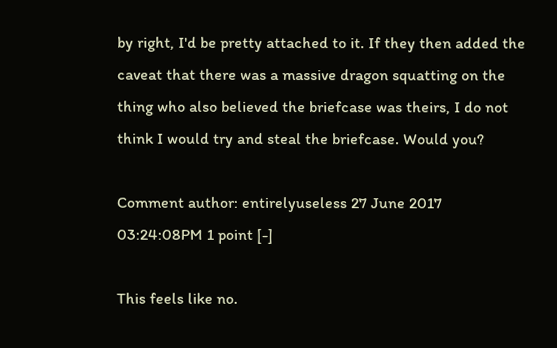by right, I'd be pretty attached to it. If they then added the caveat that there was a massive dragon squatting on the thing who also believed the briefcase was theirs, I do not think I would try and steal the briefcase. Would you?

Comment author: entirelyuseless 27 June 2017 03:24:08PM 1 point [-]

This feels like no.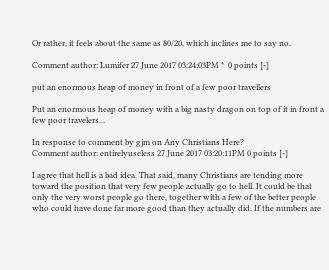Or rather, it feels about the same as 80/20, which inclines me to say no.

Comment author: Lumifer 27 June 2017 03:24:03PM *  0 points [-]

put an enormous heap of money in front of a few poor travellers

Put an enormous heap of money with a big nasty dragon on top of it in front a few poor travelers...

In response to comment by gjm on Any Christians Here?
Comment author: entirelyuseless 27 June 2017 03:20:11PM 0 points [-]

I agree that hell is a bad idea. That said, many Christians are tending more toward the position that very few people actually go to hell. It could be that only the very worst people go there, together with a few of the better people who could have done far more good than they actually did. If the numbers are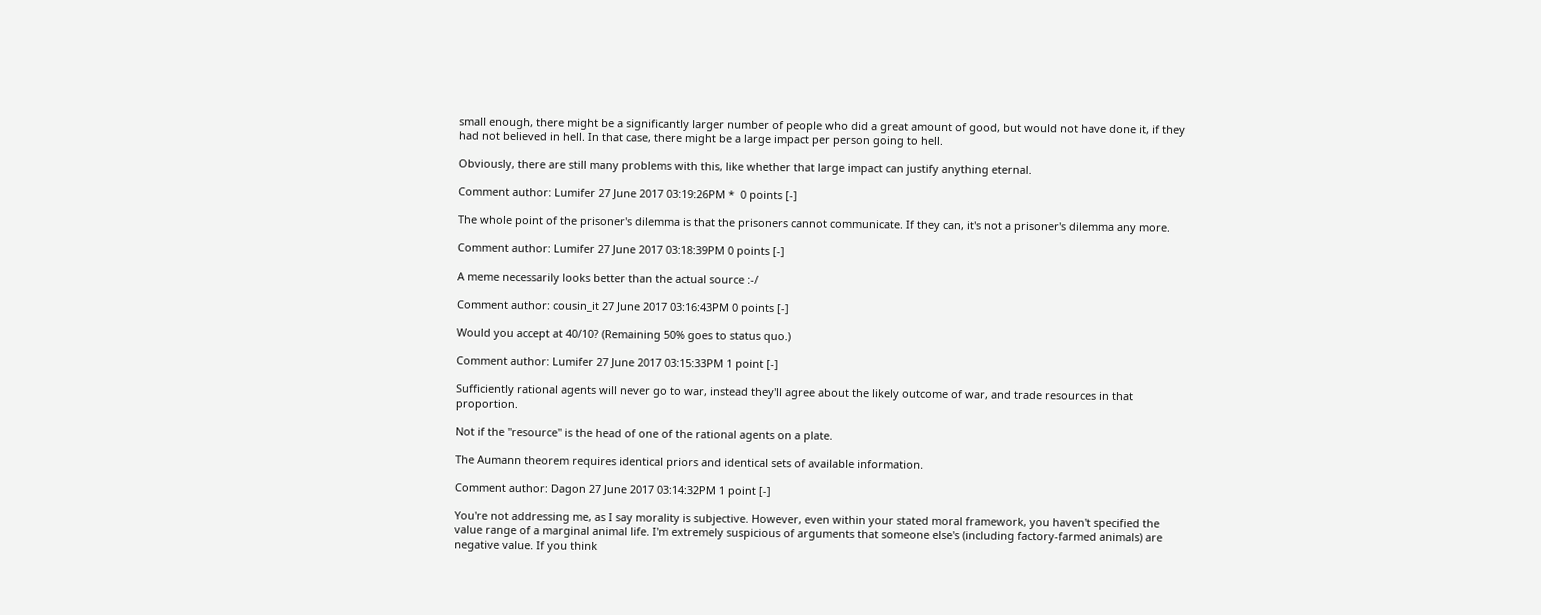small enough, there might be a significantly larger number of people who did a great amount of good, but would not have done it, if they had not believed in hell. In that case, there might be a large impact per person going to hell.

Obviously, there are still many problems with this, like whether that large impact can justify anything eternal.

Comment author: Lumifer 27 June 2017 03:19:26PM *  0 points [-]

The whole point of the prisoner's dilemma is that the prisoners cannot communicate. If they can, it's not a prisoner's dilemma any more.

Comment author: Lumifer 27 June 2017 03:18:39PM 0 points [-]

A meme necessarily looks better than the actual source :-/

Comment author: cousin_it 27 June 2017 03:16:43PM 0 points [-]

Would you accept at 40/10? (Remaining 50% goes to status quo.)

Comment author: Lumifer 27 June 2017 03:15:33PM 1 point [-]

Sufficiently rational agents will never go to war, instead they'll agree about the likely outcome of war, and trade resources in that proportion.

Not if the "resource" is the head of one of the rational agents on a plate.

The Aumann theorem requires identical priors and identical sets of available information.

Comment author: Dagon 27 June 2017 03:14:32PM 1 point [-]

You're not addressing me, as I say morality is subjective. However, even within your stated moral framework, you haven't specified the value range of a marginal animal life. I'm extremely suspicious of arguments that someone else's (including factory-farmed animals) are negative value. If you think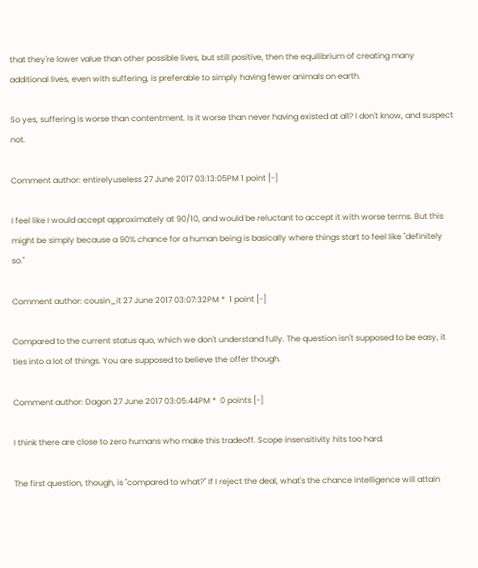that they're lower value than other possible lives, but still positive, then the equilibrium of creating many additional lives, even with suffering, is preferable to simply having fewer animals on earth.

So yes, suffering is worse than contentment. Is it worse than never having existed at all? I don't know, and suspect not.

Comment author: entirelyuseless 27 June 2017 03:13:05PM 1 point [-]

I feel like I would accept approximately at 90/10, and would be reluctant to accept it with worse terms. But this might be simply because a 90% chance for a human being is basically where things start to feel like "definitely so."

Comment author: cousin_it 27 June 2017 03:07:32PM *  1 point [-]

Compared to the current status quo, which we don't understand fully. The question isn't supposed to be easy, it ties into a lot of things. You are supposed to believe the offer though.

Comment author: Dagon 27 June 2017 03:05:44PM *  0 points [-]

I think there are close to zero humans who make this tradeoff. Scope insensitivity hits too hard.

The first question, though, is "compared to what?" If I reject the deal, what's the chance intelligence will attain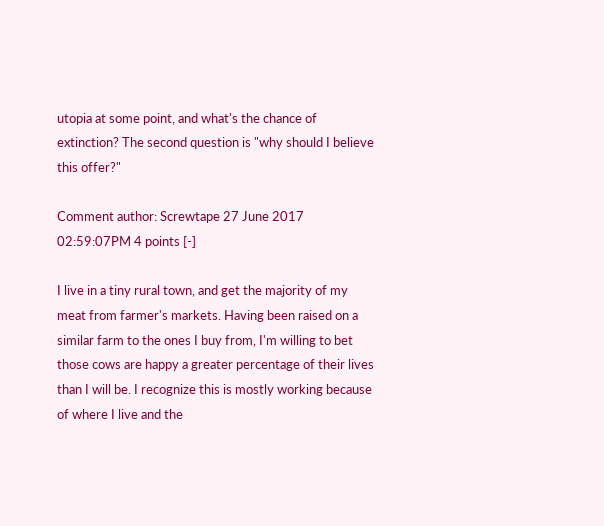utopia at some point, and what's the chance of extinction? The second question is "why should I believe this offer?"

Comment author: Screwtape 27 June 2017 02:59:07PM 4 points [-]

I live in a tiny rural town, and get the majority of my meat from farmer's markets. Having been raised on a similar farm to the ones I buy from, I'm willing to bet those cows are happy a greater percentage of their lives than I will be. I recognize this is mostly working because of where I live and the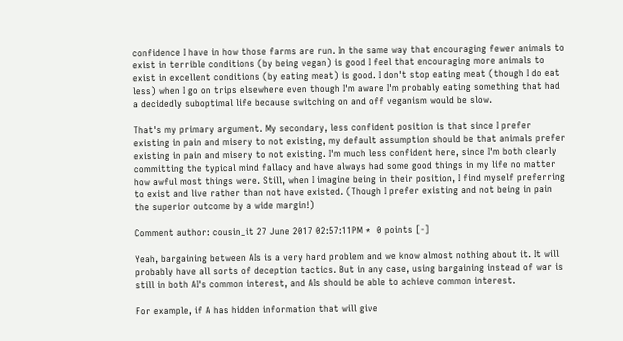confidence I have in how those farms are run. In the same way that encouraging fewer animals to exist in terrible conditions (by being vegan) is good I feel that encouraging more animals to exist in excellent conditions (by eating meat) is good. I don't stop eating meat (though I do eat less) when I go on trips elsewhere even though I'm aware I'm probably eating something that had a decidedly suboptimal life because switching on and off veganism would be slow.

That's my primary argument. My secondary, less confident position is that since I prefer existing in pain and misery to not existing, my default assumption should be that animals prefer existing in pain and misery to not existing. I'm much less confident here, since I'm both clearly committing the typical mind fallacy and have always had some good things in my life no matter how awful most things were. Still, when I imagine being in their position, I find myself preferring to exist and live rather than not have existed. (Though I prefer existing and not being in pain the superior outcome by a wide margin!)

Comment author: cousin_it 27 June 2017 02:57:11PM *  0 points [-]

Yeah, bargaining between AIs is a very hard problem and we know almost nothing about it. It will probably have all sorts of deception tactics. But in any case, using bargaining instead of war is still in both AI's common interest, and AIs should be able to achieve common interest.

For example, if A has hidden information that will give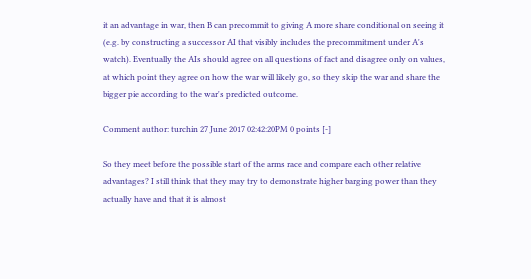it an advantage in war, then B can precommit to giving A more share conditional on seeing it (e.g. by constructing a successor AI that visibly includes the precommitment under A's watch). Eventually the AIs should agree on all questions of fact and disagree only on values, at which point they agree on how the war will likely go, so they skip the war and share the bigger pie according to the war's predicted outcome.

Comment author: turchin 27 June 2017 02:42:20PM 0 points [-]

So they meet before the possible start of the arms race and compare each other relative advantages? I still think that they may try to demonstrate higher barging power than they actually have and that it is almost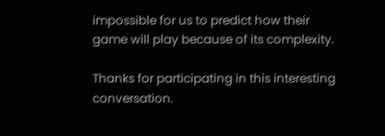impossible for us to predict how their game will play because of its complexity.

Thanks for participating in this interesting conversation.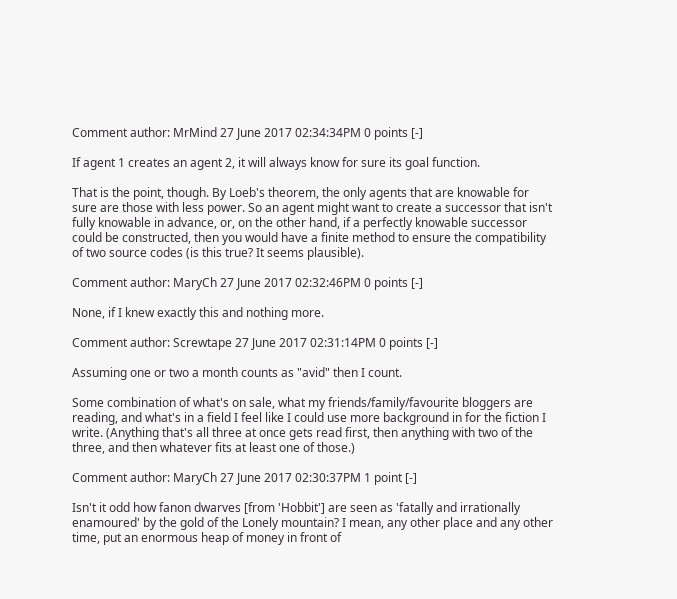Comment author: MrMind 27 June 2017 02:34:34PM 0 points [-]

If agent 1 creates an agent 2, it will always know for sure its goal function.

That is the point, though. By Loeb's theorem, the only agents that are knowable for sure are those with less power. So an agent might want to create a successor that isn't fully knowable in advance, or, on the other hand, if a perfectly knowable successor could be constructed, then you would have a finite method to ensure the compatibility of two source codes (is this true? It seems plausible).

Comment author: MaryCh 27 June 2017 02:32:46PM 0 points [-]

None, if I knew exactly this and nothing more.

Comment author: Screwtape 27 June 2017 02:31:14PM 0 points [-]

Assuming one or two a month counts as "avid" then I count.

Some combination of what's on sale, what my friends/family/favourite bloggers are reading, and what's in a field I feel like I could use more background in for the fiction I write. (Anything that's all three at once gets read first, then anything with two of the three, and then whatever fits at least one of those.)

Comment author: MaryCh 27 June 2017 02:30:37PM 1 point [-]

Isn't it odd how fanon dwarves [from 'Hobbit'] are seen as 'fatally and irrationally enamoured' by the gold of the Lonely mountain? I mean, any other place and any other time, put an enormous heap of money in front of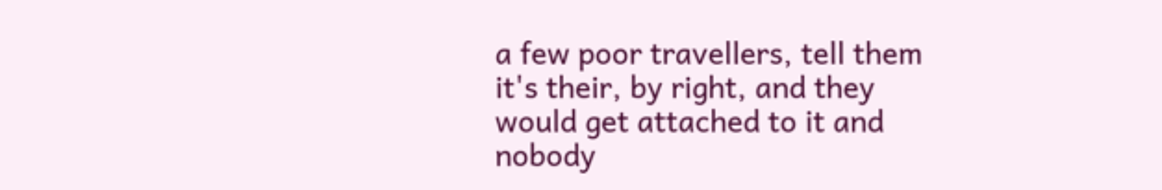a few poor travellers, tell them it's their, by right, and they would get attached to it and nobody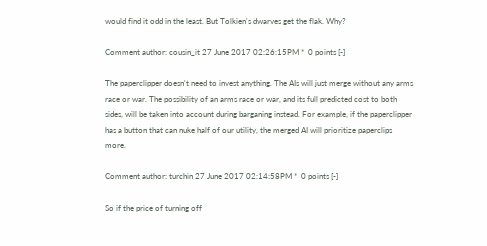would find it odd in the least. But Tolkien's dwarves get the flak. Why?

Comment author: cousin_it 27 June 2017 02:26:15PM *  0 points [-]

The paperclipper doesn't need to invest anything. The AIs will just merge without any arms race or war. The possibility of an arms race or war, and its full predicted cost to both sides, will be taken into account during barganing instead. For example, if the paperclipper has a button that can nuke half of our utility, the merged AI will prioritize paperclips more.

Comment author: turchin 27 June 2017 02:14:58PM *  0 points [-]

So if the price of turning off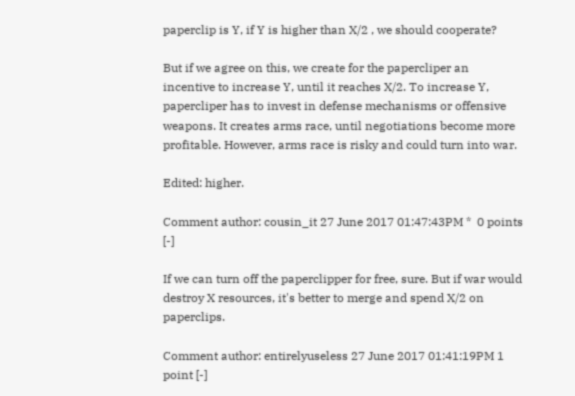paperclip is Y, if Y is higher than X/2 , we should cooperate?

But if we agree on this, we create for the papercliper an incentive to increase Y, until it reaches X/2. To increase Y, papercliper has to invest in defense mechanisms or offensive weapons. It creates arms race, until negotiations become more profitable. However, arms race is risky and could turn into war.

Edited: higher.

Comment author: cousin_it 27 June 2017 01:47:43PM *  0 points [-]

If we can turn off the paperclipper for free, sure. But if war would destroy X resources, it's better to merge and spend X/2 on paperclips.

Comment author: entirelyuseless 27 June 2017 01:41:19PM 1 point [-]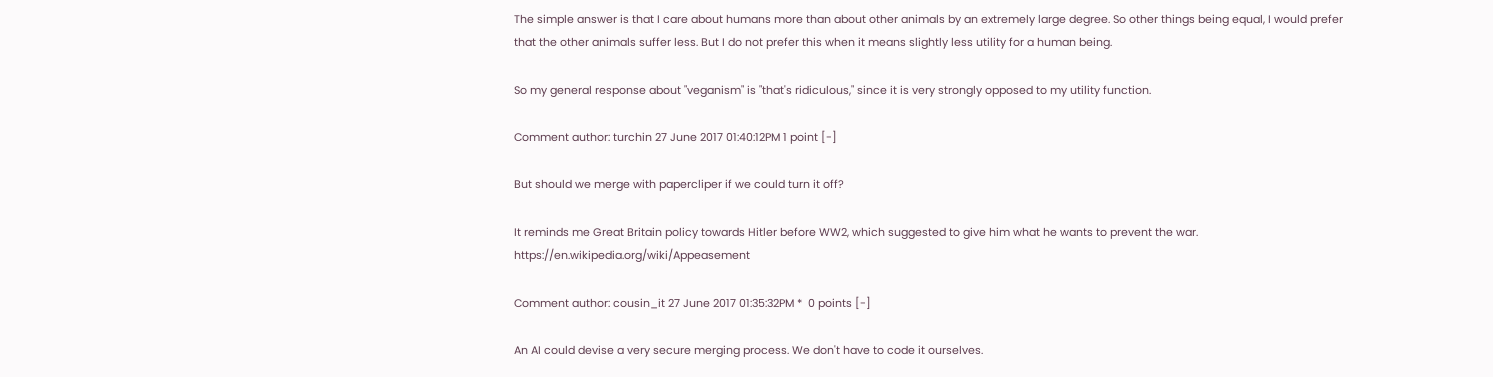The simple answer is that I care about humans more than about other animals by an extremely large degree. So other things being equal, I would prefer that the other animals suffer less. But I do not prefer this when it means slightly less utility for a human being.

So my general response about "veganism" is "that's ridiculous," since it is very strongly opposed to my utility function.

Comment author: turchin 27 June 2017 01:40:12PM 1 point [-]

But should we merge with papercliper if we could turn it off?

It reminds me Great Britain policy towards Hitler before WW2, which suggested to give him what he wants to prevent the war. https://en.wikipedia.org/wiki/Appeasement

Comment author: cousin_it 27 June 2017 01:35:32PM *  0 points [-]

An AI could devise a very secure merging process. We don't have to code it ourselves.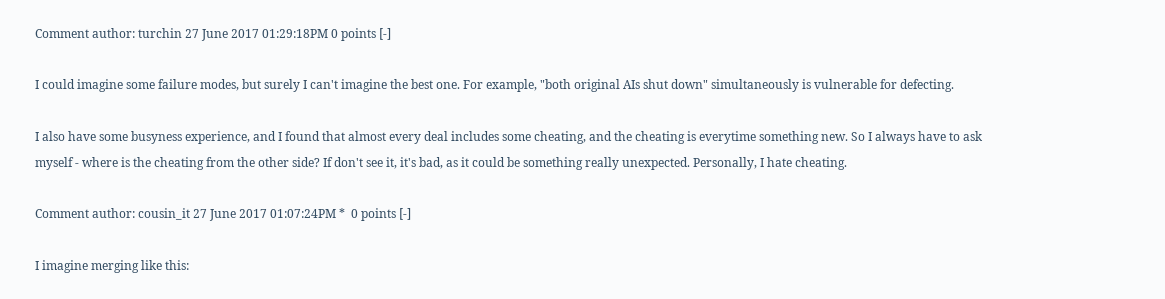Comment author: turchin 27 June 2017 01:29:18PM 0 points [-]

I could imagine some failure modes, but surely I can't imagine the best one. For example, "both original AIs shut down" simultaneously is vulnerable for defecting.

I also have some busyness experience, and I found that almost every deal includes some cheating, and the cheating is everytime something new. So I always have to ask myself - where is the cheating from the other side? If don't see it, it's bad, as it could be something really unexpected. Personally, I hate cheating.

Comment author: cousin_it 27 June 2017 01:07:24PM *  0 points [-]

I imagine merging like this: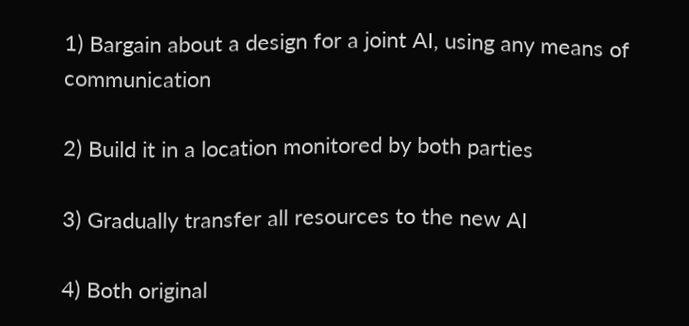1) Bargain about a design for a joint AI, using any means of communication

2) Build it in a location monitored by both parties

3) Gradually transfer all resources to the new AI

4) Both original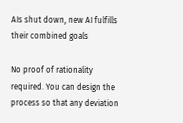AIs shut down, new AI fulfills their combined goals

No proof of rationality required. You can design the process so that any deviation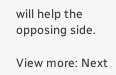will help the opposing side.

View more: Next